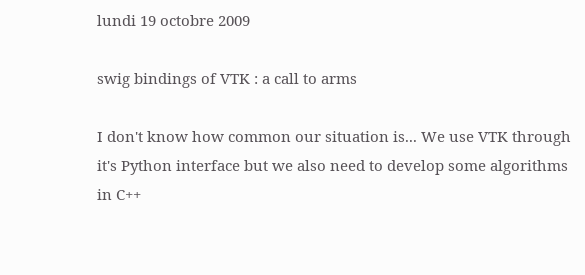lundi 19 octobre 2009

swig bindings of VTK : a call to arms

I don't know how common our situation is... We use VTK through it's Python interface but we also need to develop some algorithms in C++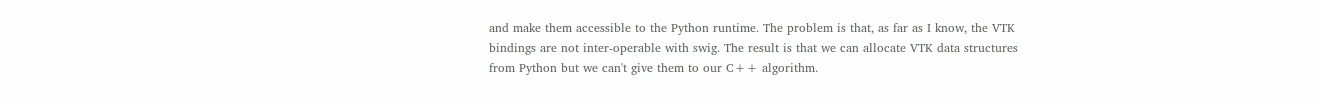and make them accessible to the Python runtime. The problem is that, as far as I know, the VTK bindings are not inter-operable with swig. The result is that we can allocate VTK data structures from Python but we can't give them to our C++ algorithm.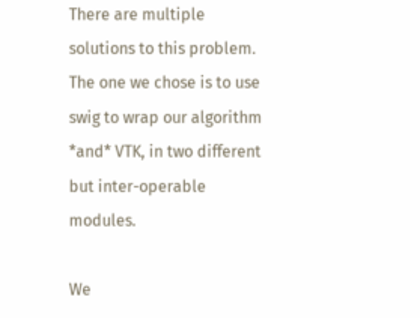There are multiple solutions to this problem. The one we chose is to use swig to wrap our algorithm *and* VTK, in two different but inter-operable modules.

We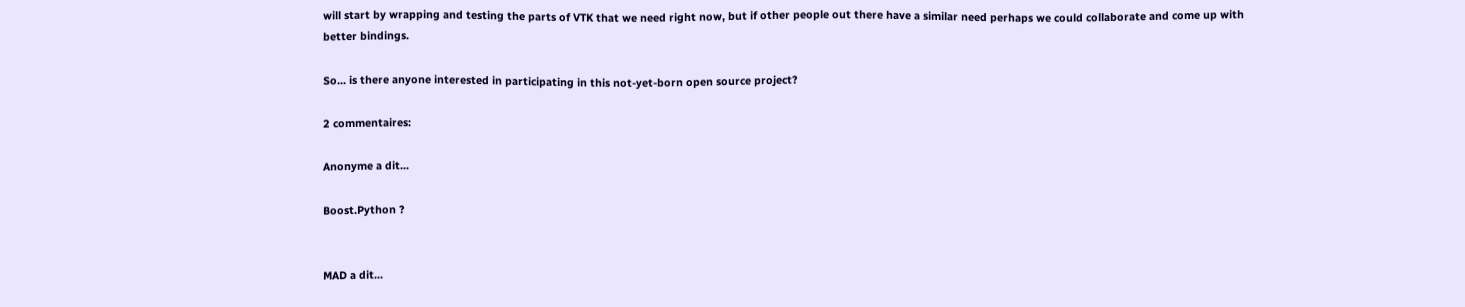will start by wrapping and testing the parts of VTK that we need right now, but if other people out there have a similar need perhaps we could collaborate and come up with better bindings.

So... is there anyone interested in participating in this not-yet-born open source project?

2 commentaires:

Anonyme a dit...

Boost.Python ?


MAD a dit...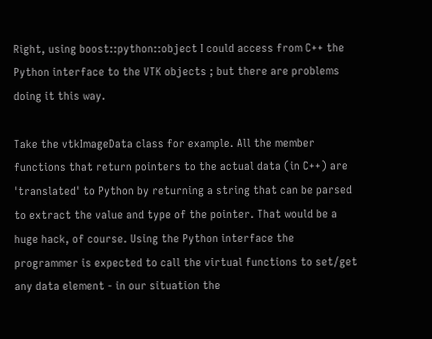Right, using boost::python::object I could access from C++ the Python interface to the VTK objects ; but there are problems doing it this way.

Take the vtkImageData class for example. All the member functions that return pointers to the actual data (in C++) are 'translated' to Python by returning a string that can be parsed to extract the value and type of the pointer. That would be a huge hack, of course. Using the Python interface the programmer is expected to call the virtual functions to set/get any data element - in our situation the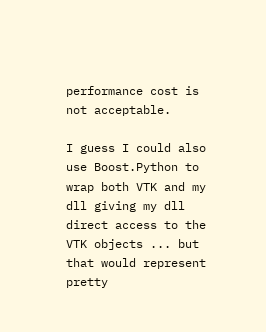performance cost is not acceptable.

I guess I could also use Boost.Python to wrap both VTK and my dll giving my dll direct access to the VTK objects ... but that would represent pretty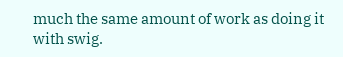much the same amount of work as doing it with swig.